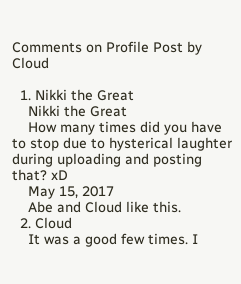Comments on Profile Post by Cloud

  1. Nikki the Great
    Nikki the Great
    How many times did you have to stop due to hysterical laughter during uploading and posting that? xD
    May 15, 2017
    Abe and Cloud like this.
  2. Cloud
    It was a good few times. I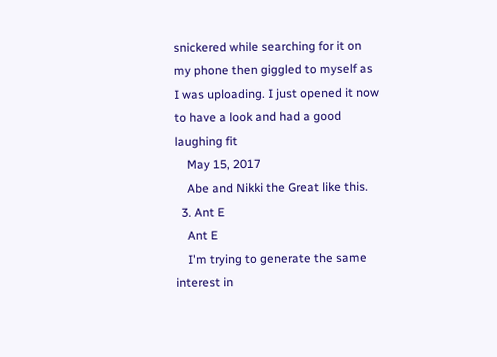snickered while searching for it on my phone then giggled to myself as I was uploading. I just opened it now to have a look and had a good laughing fit
    May 15, 2017
    Abe and Nikki the Great like this.
  3. Ant E
    Ant E
    I'm trying to generate the same interest in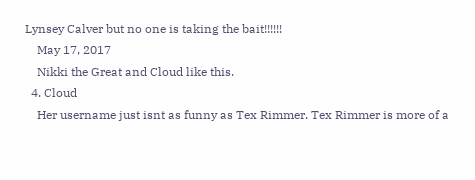Lynsey Calver but no one is taking the bait!!!!!!
    May 17, 2017
    Nikki the Great and Cloud like this.
  4. Cloud
    Her username just isnt as funny as Tex Rimmer. Tex Rimmer is more of a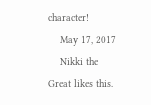character!
    May 17, 2017
    Nikki the Great likes this.